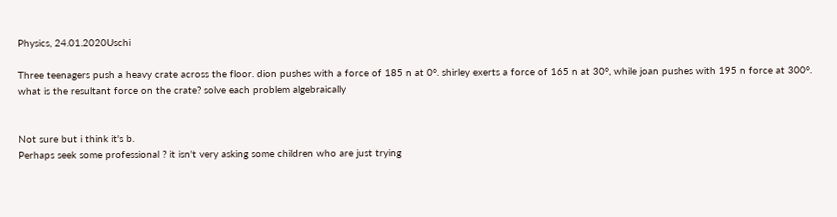Physics, 24.01.2020Uschi

Three teenagers push a heavy crate across the floor. dion pushes with a force of 185 n at 0°. shirley exerts a force of 165 n at 30°, while joan pushes with 195 n force at 300°. what is the resultant force on the crate? solve each problem algebraically


Not sure but i think it's b.
Perhaps seek some professional ? it isn't very asking some children who are just trying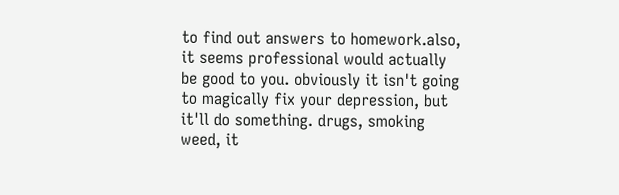to find out answers to homework.also, it seems professional would actually be good to you. obviously it isn't going to magically fix your depression, but it'll do something. drugs, smoking weed, it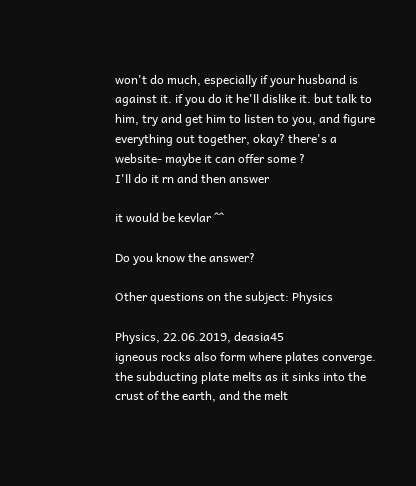won't do much, especially if your husband is against it. if you do it he'll dislike it. but talk to him, try and get him to listen to you, and figure everything out together, okay? there's a website- maybe it can offer some ?
I'll do it rn and then answer

it would be kevlar ^^

Do you know the answer?

Other questions on the subject: Physics

Physics, 22.06.2019, deasia45
igneous rocks also form where plates converge. the subducting plate melts as it sinks into the crust of the earth, and the melt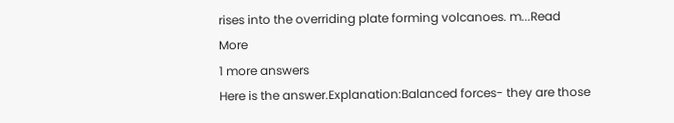rises into the overriding plate forming volcanoes. m...Read More
1 more answers
Here is the answer.Explanation:Balanced forces- they are those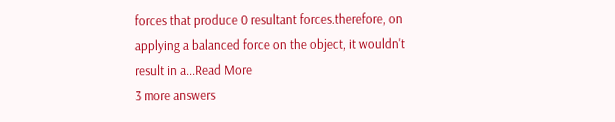forces that produce 0 resultant forces.therefore, on applying a balanced force on the object, it wouldn't result in a...Read More
3 more answers